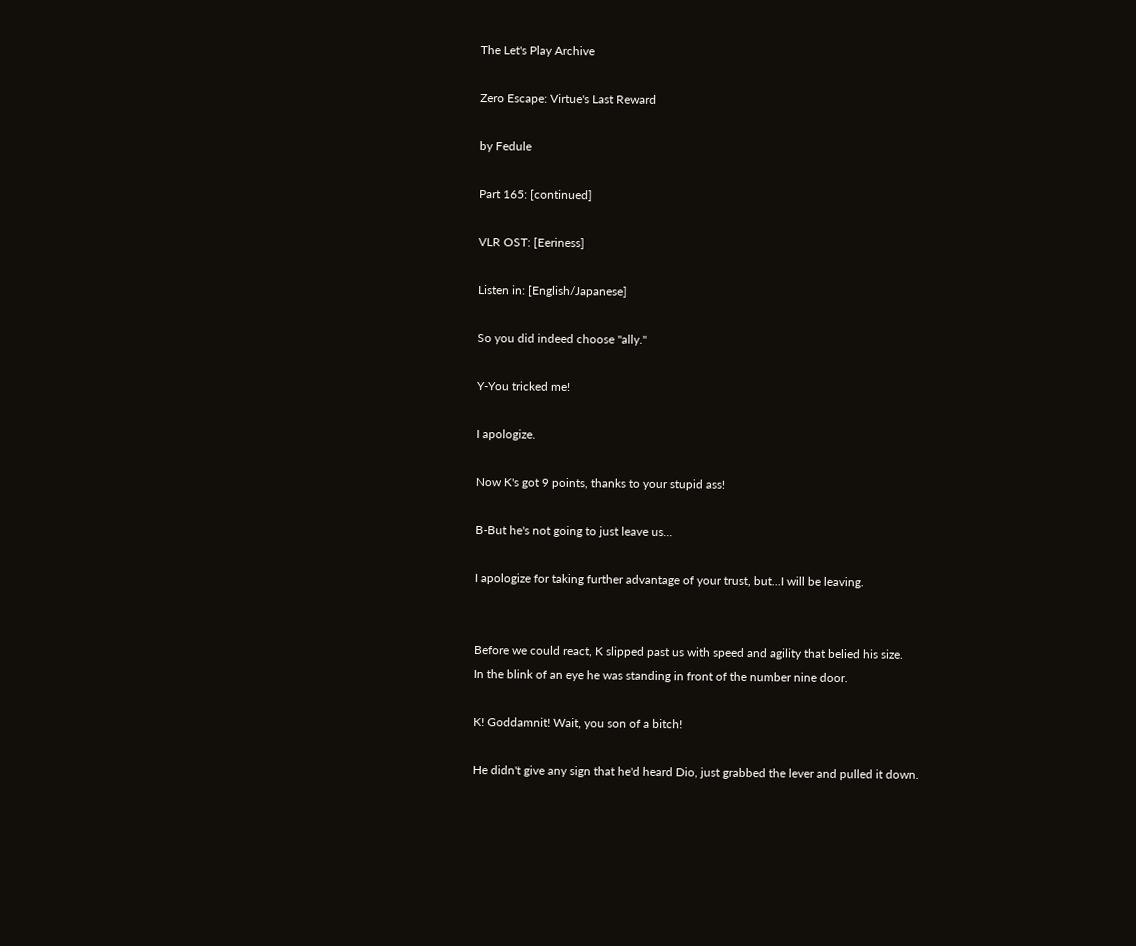The Let's Play Archive

Zero Escape: Virtue's Last Reward

by Fedule

Part 165: [continued]

VLR OST: [Eeriness]

Listen in: [English/Japanese]

So you did indeed choose "ally."

Y-You tricked me!

I apologize.

Now K's got 9 points, thanks to your stupid ass!

B-But he's not going to just leave us...

I apologize for taking further advantage of your trust, but...I will be leaving.


Before we could react, K slipped past us with speed and agility that belied his size.
In the blink of an eye he was standing in front of the number nine door.

K! Goddamnit! Wait, you son of a bitch!

He didn't give any sign that he'd heard Dio, just grabbed the lever and pulled it down.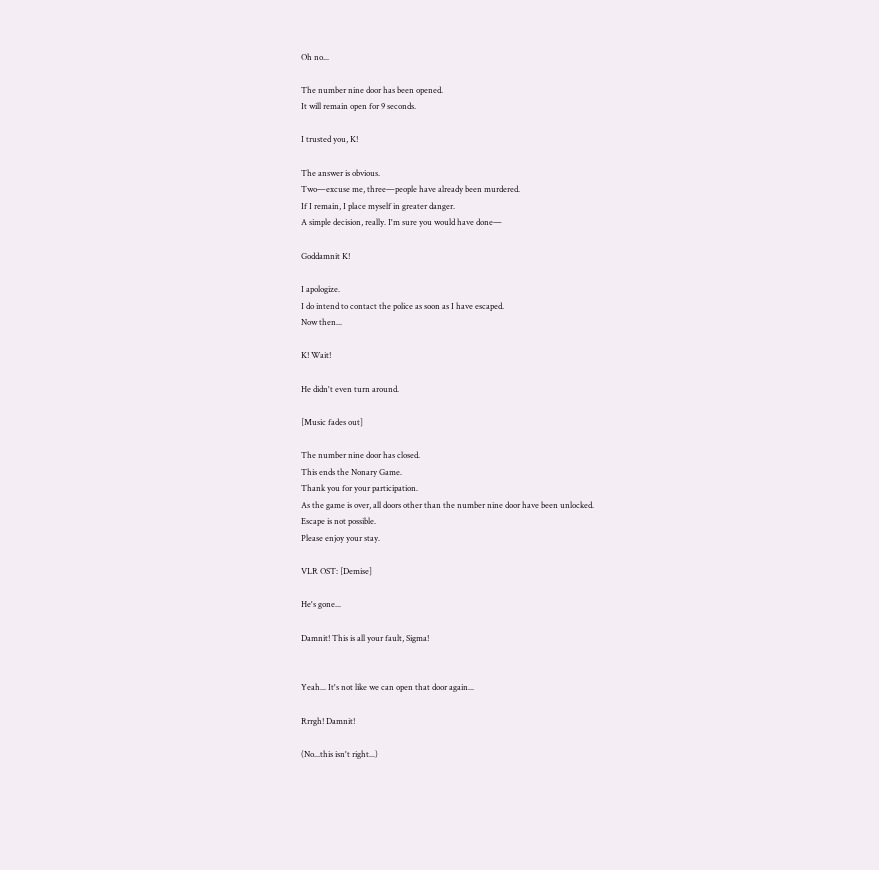Oh no...

The number nine door has been opened.
It will remain open for 9 seconds.

I trusted you, K!

The answer is obvious.
Two—excuse me, three—people have already been murdered.
If I remain, I place myself in greater danger.
A simple decision, really. I'm sure you would have done—

Goddamnit K!

I apologize.
I do intend to contact the police as soon as I have escaped.
Now then...

K! Wait!

He didn't even turn around.

[Music fades out]

The number nine door has closed.
This ends the Nonary Game.
Thank you for your participation.
As the game is over, all doors other than the number nine door have been unlocked.
Escape is not possible.
Please enjoy your stay.

VLR OST: [Demise]

He's gone...

Damnit! This is all your fault, Sigma!


Yeah... It's not like we can open that door again...

Rrrgh! Damnit!

(No...this isn't right...)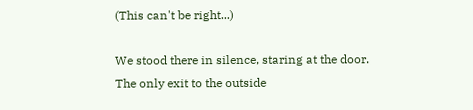(This can't be right...)

We stood there in silence, staring at the door.
The only exit to the outside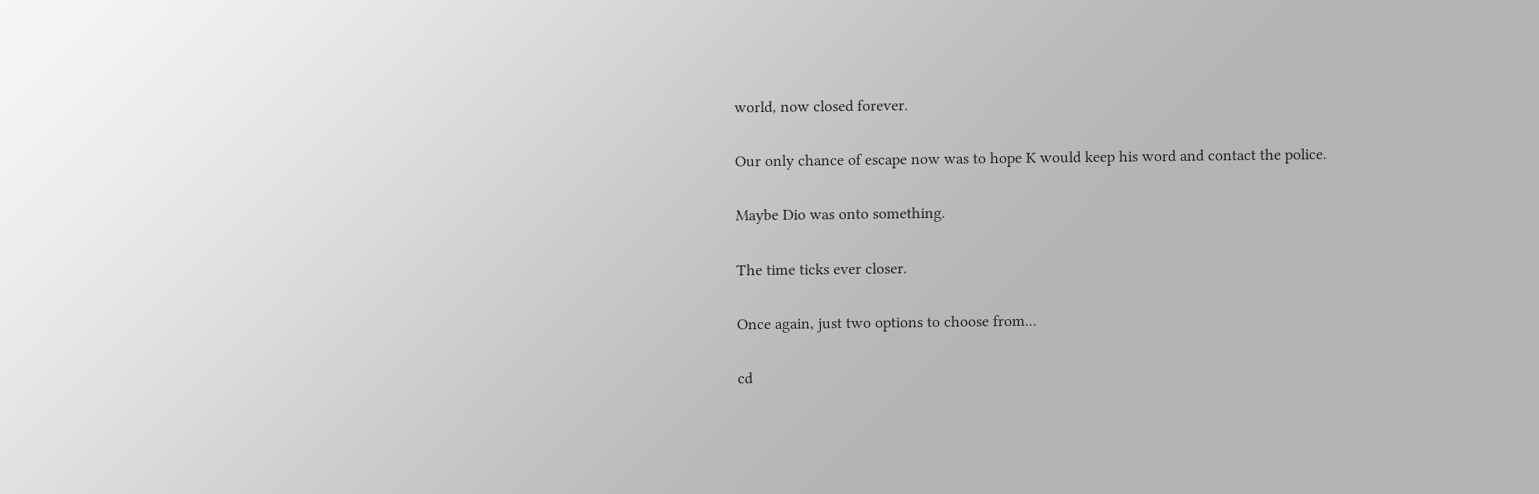world, now closed forever.

Our only chance of escape now was to hope K would keep his word and contact the police.

Maybe Dio was onto something.

The time ticks ever closer.

Once again, just two options to choose from...

cd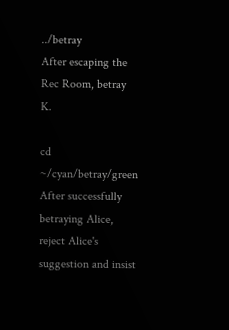../betray
After escaping the Rec Room, betray K.

cd ~/cyan/betray/green
After successfully betraying Alice, reject Alice's suggestion and insist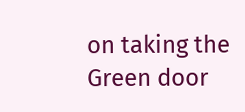on taking the Green door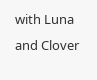with Luna and Clover